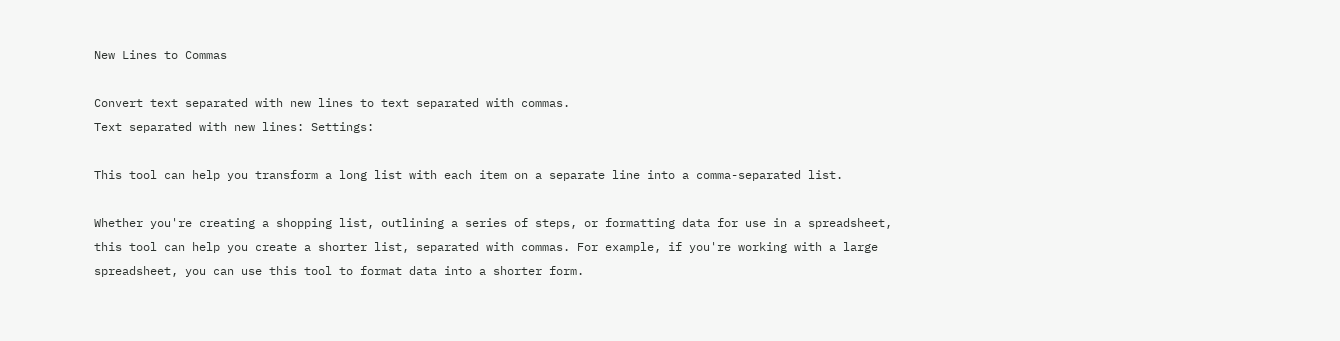New Lines to Commas

Convert text separated with new lines to text separated with commas.
Text separated with new lines: Settings:

This tool can help you transform a long list with each item on a separate line into a comma-separated list.

Whether you're creating a shopping list, outlining a series of steps, or formatting data for use in a spreadsheet, this tool can help you create a shorter list, separated with commas. For example, if you're working with a large spreadsheet, you can use this tool to format data into a shorter form.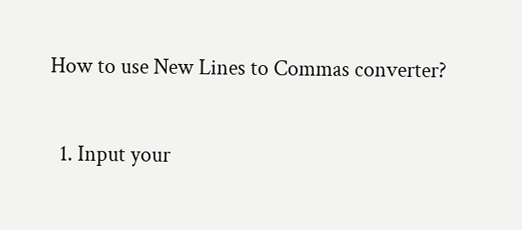How to use New Lines to Commas converter?

  1. Input your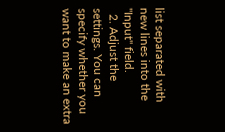list separated with new lines into the "Input" field.
  2. Adjust the settings. You can specify whether you want to make an extra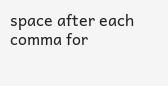space after each comma for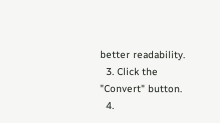better readability.
  3. Click the "Convert" button.
  4.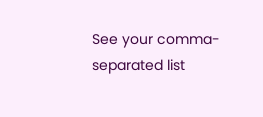See your comma-separated list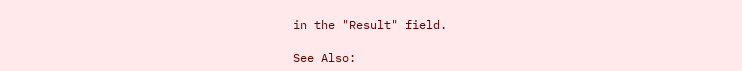in the "Result" field.

See Also: